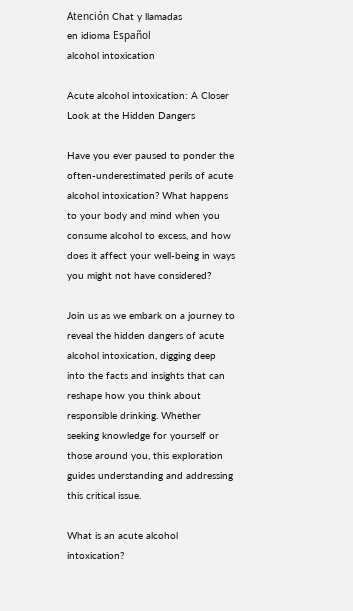Atención Chat y llamadas
en idioma Español
alcohol intoxication

Acute alcohol intoxication: A Closer Look at the Hidden Dangers

Have you ever paused to ponder the often-underestimated perils of acute alcohol intoxication? What happens to your body and mind when you consume alcohol to excess, and how does it affect your well-being in ways you might not have considered?

Join us as we embark on a journey to reveal the hidden dangers of acute alcohol intoxication, digging deep into the facts and insights that can reshape how you think about responsible drinking. Whether seeking knowledge for yourself or those around you, this exploration guides understanding and addressing this critical issue.

What is an acute alcohol intoxication?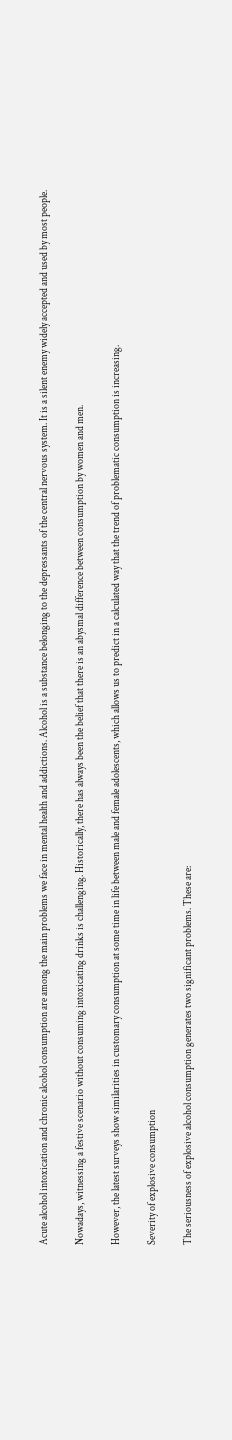Acute alcohol intoxication and chronic alcohol consumption are among the main problems we face in mental health and addictions. Alcohol is a substance belonging to the depressants of the central nervous system. It is a silent enemy widely accepted and used by most people.

Nowadays, witnessing a festive scenario without consuming intoxicating drinks is challenging. Historically, there has always been the belief that there is an abysmal difference between consumption by women and men.

However, the latest surveys show similarities in customary consumption at some time in life between male and female adolescents, which allows us to predict in a calculated way that the trend of problematic consumption is increasing.

Severity of explosive consumption

The seriousness of explosive alcohol consumption generates two significant problems. These are: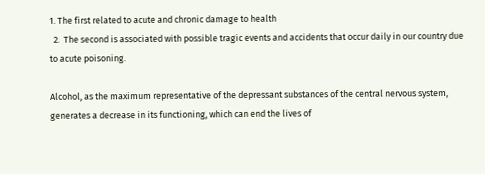1. The first related to acute and chronic damage to health
  2.  The second is associated with possible tragic events and accidents that occur daily in our country due to acute poisoning.

Alcohol, as the maximum representative of the depressant substances of the central nervous system, generates a decrease in its functioning, which can end the lives of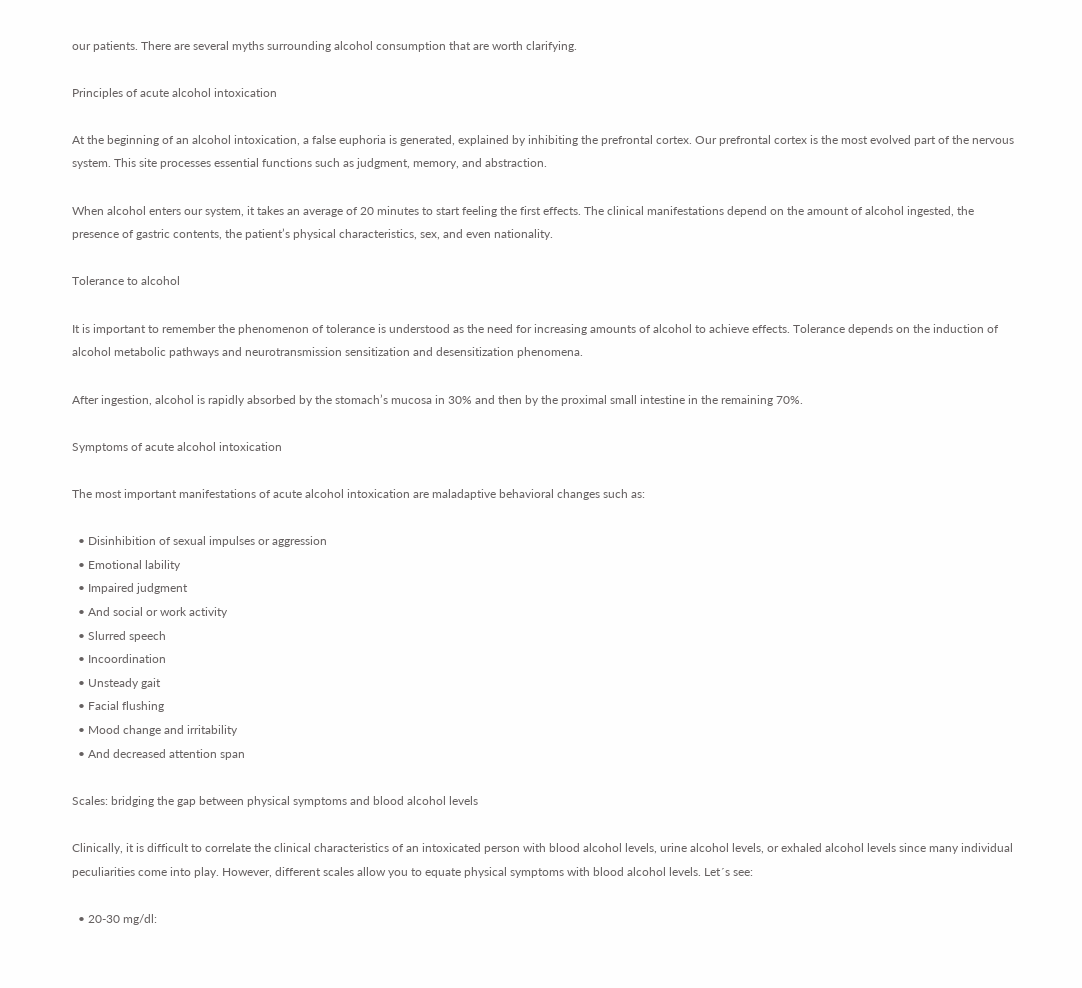our patients. There are several myths surrounding alcohol consumption that are worth clarifying.

Principles of acute alcohol intoxication

At the beginning of an alcohol intoxication, a false euphoria is generated, explained by inhibiting the prefrontal cortex. Our prefrontal cortex is the most evolved part of the nervous system. This site processes essential functions such as judgment, memory, and abstraction.

When alcohol enters our system, it takes an average of 20 minutes to start feeling the first effects. The clinical manifestations depend on the amount of alcohol ingested, the presence of gastric contents, the patient’s physical characteristics, sex, and even nationality.

Tolerance to alcohol

It is important to remember the phenomenon of tolerance is understood as the need for increasing amounts of alcohol to achieve effects. Tolerance depends on the induction of alcohol metabolic pathways and neurotransmission sensitization and desensitization phenomena.

After ingestion, alcohol is rapidly absorbed by the stomach’s mucosa in 30% and then by the proximal small intestine in the remaining 70%.

Symptoms of acute alcohol intoxication

The most important manifestations of acute alcohol intoxication are maladaptive behavioral changes such as:

  • Disinhibition of sexual impulses or aggression
  • Emotional lability
  • Impaired judgment
  • And social or work activity
  • Slurred speech
  • Incoordination
  • Unsteady gait
  • Facial flushing
  • Mood change and irritability
  • And decreased attention span

Scales: bridging the gap between physical symptoms and blood alcohol levels

Clinically, it is difficult to correlate the clinical characteristics of an intoxicated person with blood alcohol levels, urine alcohol levels, or exhaled alcohol levels since many individual peculiarities come into play. However, different scales allow you to equate physical symptoms with blood alcohol levels. Let´s see:

  • 20-30 mg/dl: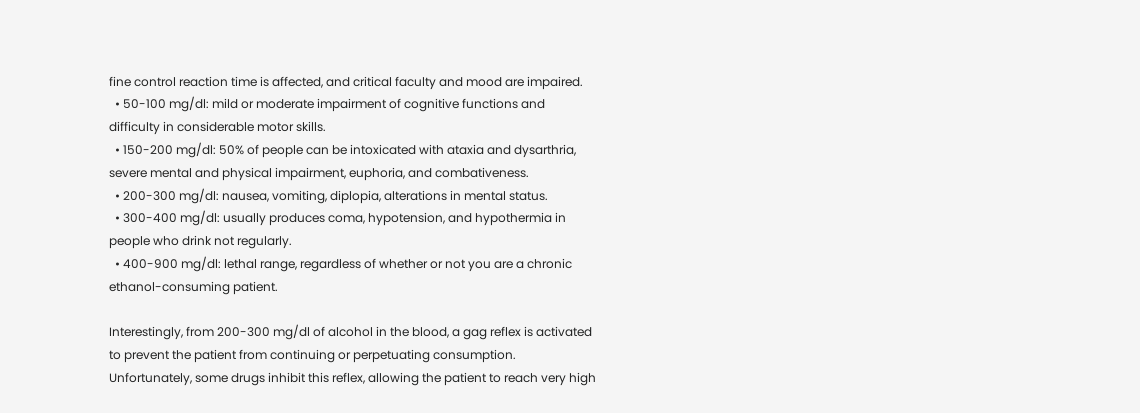fine control reaction time is affected, and critical faculty and mood are impaired.
  • 50-100 mg/dl: mild or moderate impairment of cognitive functions and difficulty in considerable motor skills.
  • 150-200 mg/dl: 50% of people can be intoxicated with ataxia and dysarthria, severe mental and physical impairment, euphoria, and combativeness.
  • 200-300 mg/dl: nausea, vomiting, diplopia, alterations in mental status.
  • 300-400 mg/dl: usually produces coma, hypotension, and hypothermia in people who drink not regularly.
  • 400-900 mg/dl: lethal range, regardless of whether or not you are a chronic ethanol-consuming patient.

Interestingly, from 200-300 mg/dl of alcohol in the blood, a gag reflex is activated to prevent the patient from continuing or perpetuating consumption. Unfortunately, some drugs inhibit this reflex, allowing the patient to reach very high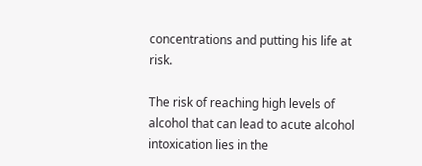concentrations and putting his life at risk.

The risk of reaching high levels of alcohol that can lead to acute alcohol intoxication lies in the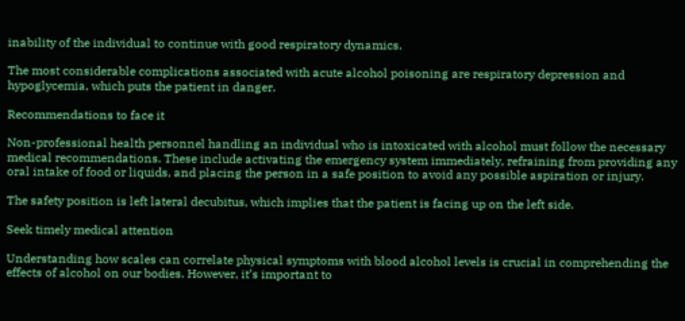inability of the individual to continue with good respiratory dynamics.

The most considerable complications associated with acute alcohol poisoning are respiratory depression and hypoglycemia, which puts the patient in danger.

Recommendations to face it

Non-professional health personnel handling an individual who is intoxicated with alcohol must follow the necessary medical recommendations. These include activating the emergency system immediately, refraining from providing any oral intake of food or liquids, and placing the person in a safe position to avoid any possible aspiration or injury.

The safety position is left lateral decubitus, which implies that the patient is facing up on the left side.

Seek timely medical attention

Understanding how scales can correlate physical symptoms with blood alcohol levels is crucial in comprehending the effects of alcohol on our bodies. However, it’s important to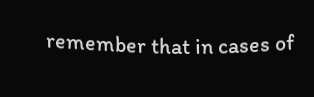remember that in cases of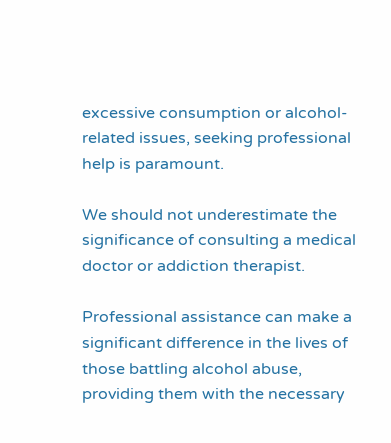excessive consumption or alcohol-related issues, seeking professional help is paramount.

We should not underestimate the significance of consulting a medical doctor or addiction therapist.

Professional assistance can make a significant difference in the lives of those battling alcohol abuse, providing them with the necessary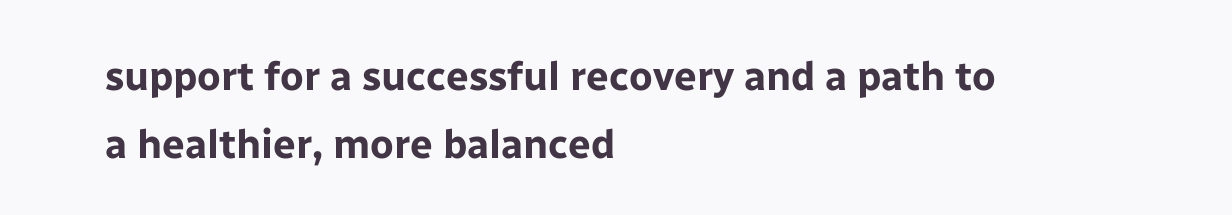support for a successful recovery and a path to a healthier, more balanced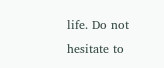life. Do not hesitate to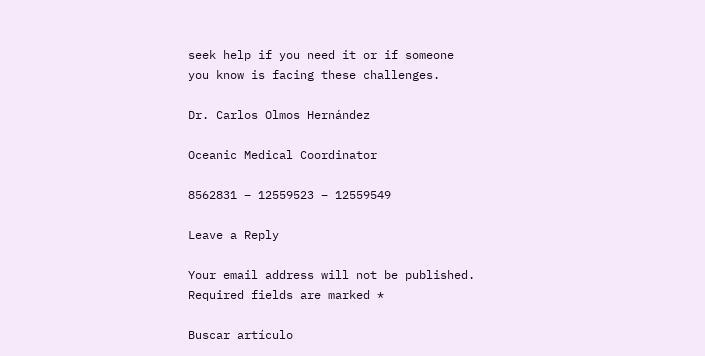seek help if you need it or if someone you know is facing these challenges.

Dr. Carlos Olmos Hernández

Oceanic Medical Coordinator

8562831 – 12559523 – 12559549

Leave a Reply

Your email address will not be published. Required fields are marked *

Buscar artículo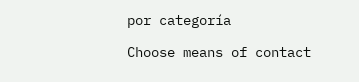por categoría

Choose means of contact